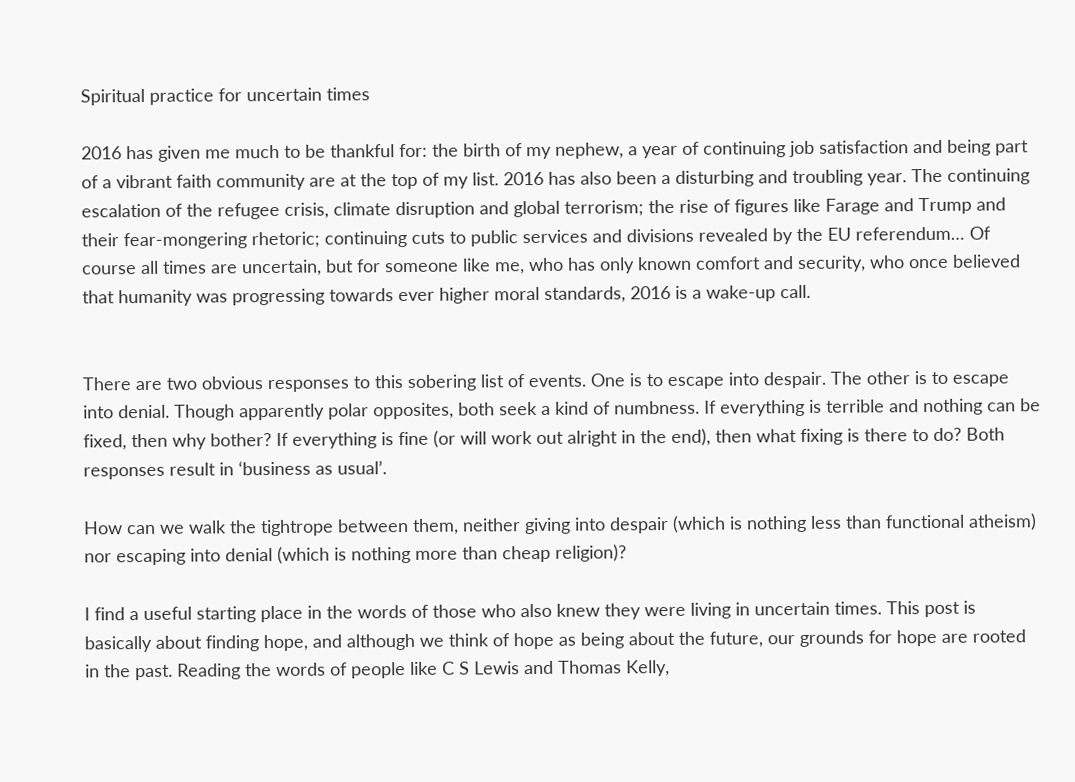Spiritual practice for uncertain times

2016 has given me much to be thankful for: the birth of my nephew, a year of continuing job satisfaction and being part of a vibrant faith community are at the top of my list. 2016 has also been a disturbing and troubling year. The continuing escalation of the refugee crisis, climate disruption and global terrorism; the rise of figures like Farage and Trump and their fear-mongering rhetoric; continuing cuts to public services and divisions revealed by the EU referendum… Of course all times are uncertain, but for someone like me, who has only known comfort and security, who once believed that humanity was progressing towards ever higher moral standards, 2016 is a wake-up call.


There are two obvious responses to this sobering list of events. One is to escape into despair. The other is to escape into denial. Though apparently polar opposites, both seek a kind of numbness. If everything is terrible and nothing can be fixed, then why bother? If everything is fine (or will work out alright in the end), then what fixing is there to do? Both responses result in ‘business as usual’.

How can we walk the tightrope between them, neither giving into despair (which is nothing less than functional atheism) nor escaping into denial (which is nothing more than cheap religion)?

I find a useful starting place in the words of those who also knew they were living in uncertain times. This post is basically about finding hope, and although we think of hope as being about the future, our grounds for hope are rooted in the past. Reading the words of people like C S Lewis and Thomas Kelly,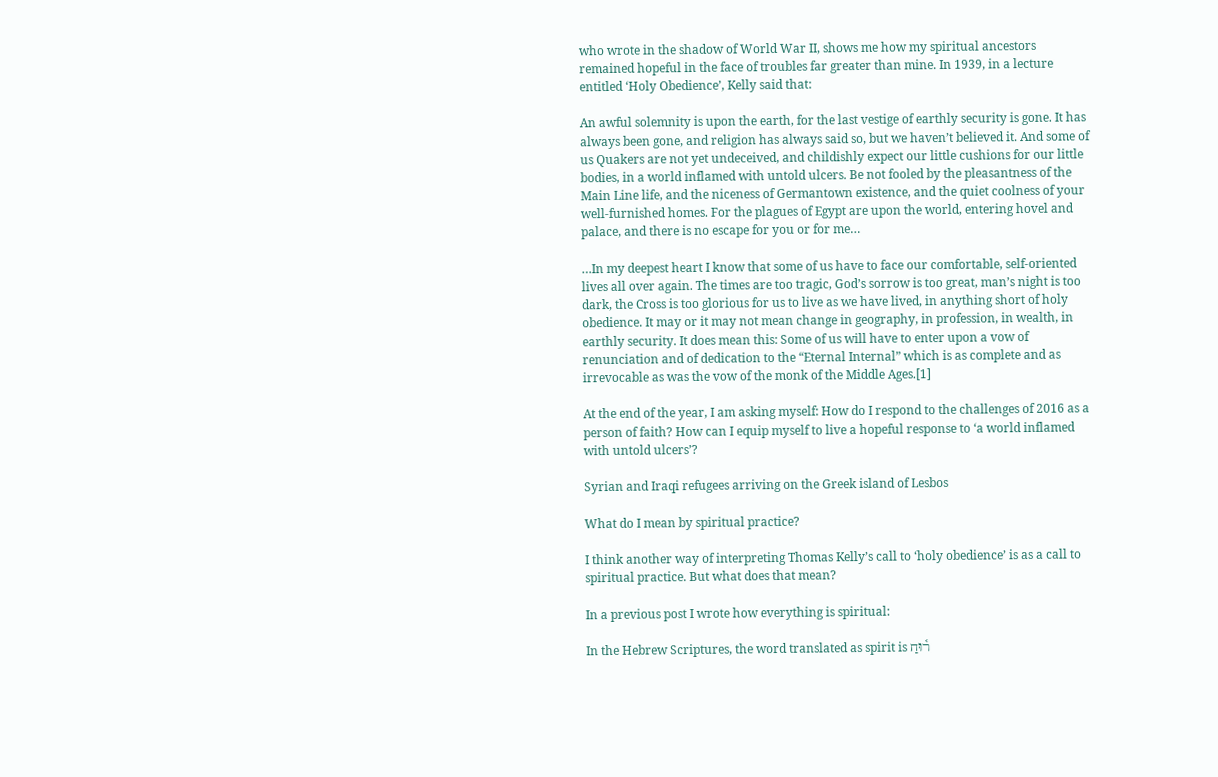who wrote in the shadow of World War II, shows me how my spiritual ancestors remained hopeful in the face of troubles far greater than mine. In 1939, in a lecture entitled ‘Holy Obedience’, Kelly said that:

An awful solemnity is upon the earth, for the last vestige of earthly security is gone. It has always been gone, and religion has always said so, but we haven’t believed it. And some of us Quakers are not yet undeceived, and childishly expect our little cushions for our little bodies, in a world inflamed with untold ulcers. Be not fooled by the pleasantness of the Main Line life, and the niceness of Germantown existence, and the quiet coolness of your well-furnished homes. For the plagues of Egypt are upon the world, entering hovel and palace, and there is no escape for you or for me…

…In my deepest heart I know that some of us have to face our comfortable, self-oriented lives all over again. The times are too tragic, God’s sorrow is too great, man’s night is too dark, the Cross is too glorious for us to live as we have lived, in anything short of holy obedience. It may or it may not mean change in geography, in profession, in wealth, in earthly security. It does mean this: Some of us will have to enter upon a vow of renunciation and of dedication to the “Eternal Internal” which is as complete and as irrevocable as was the vow of the monk of the Middle Ages.[1]

At the end of the year, I am asking myself: How do I respond to the challenges of 2016 as a person of faith? How can I equip myself to live a hopeful response to ‘a world inflamed with untold ulcers’?

Syrian and Iraqi refugees arriving on the Greek island of Lesbos

What do I mean by spiritual practice?

I think another way of interpreting Thomas Kelly’s call to ‘holy obedience’ is as a call to spiritual practice. But what does that mean?

In a previous post I wrote how everything is spiritual:

In the Hebrew Scriptures, the word translated as spirit is ר֫וּחַ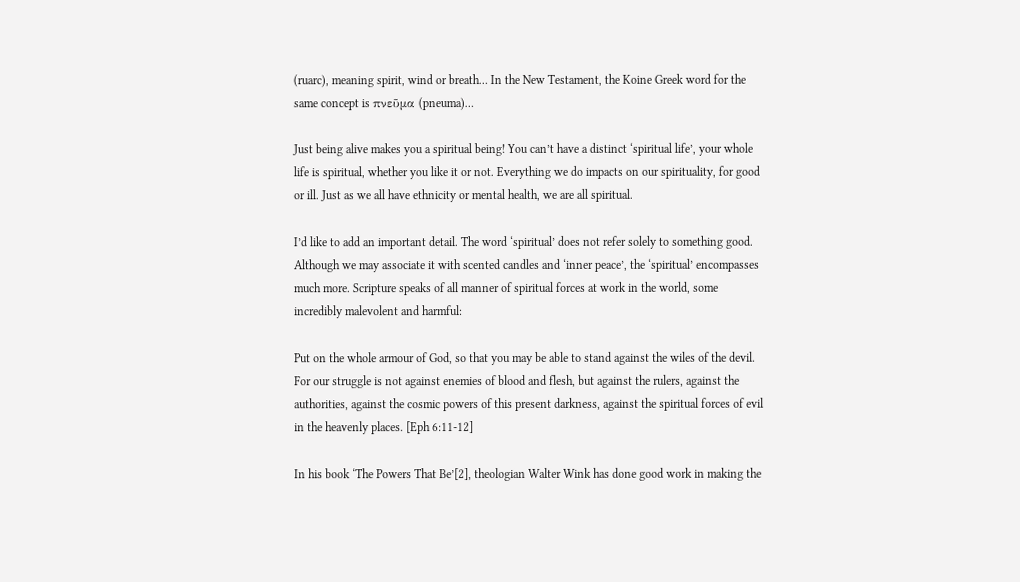(ruarc), meaning spirit, wind or breath… In the New Testament, the Koine Greek word for the same concept is πνεῦμα (pneuma)…

Just being alive makes you a spiritual being! You can’t have a distinct ‘spiritual life’, your whole life is spiritual, whether you like it or not. Everything we do impacts on our spirituality, for good or ill. Just as we all have ethnicity or mental health, we are all spiritual.

I’d like to add an important detail. The word ‘spiritual’ does not refer solely to something good. Although we may associate it with scented candles and ‘inner peace’, the ‘spiritual’ encompasses much more. Scripture speaks of all manner of spiritual forces at work in the world, some incredibly malevolent and harmful:

Put on the whole armour of God, so that you may be able to stand against the wiles of the devil. For our struggle is not against enemies of blood and flesh, but against the rulers, against the authorities, against the cosmic powers of this present darkness, against the spiritual forces of evil in the heavenly places. [Eph 6:11-12]

In his book ‘The Powers That Be’[2], theologian Walter Wink has done good work in making the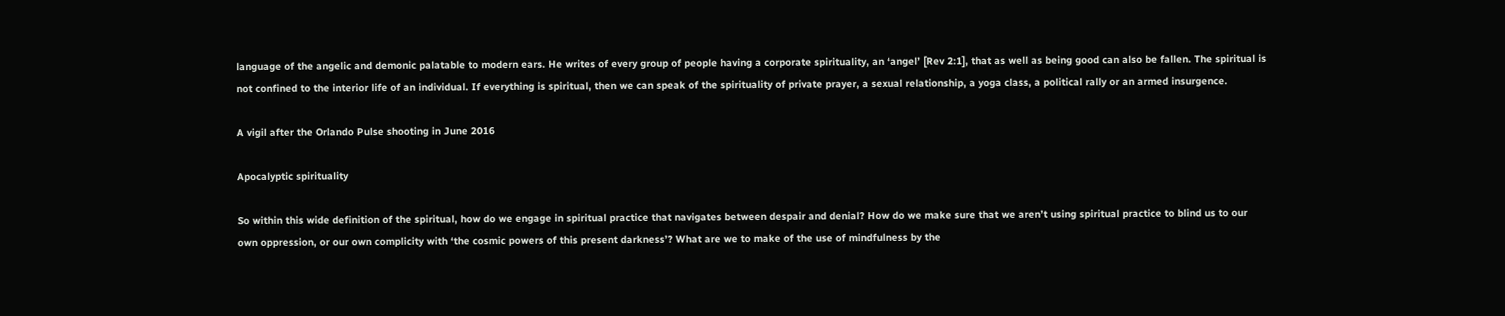language of the angelic and demonic palatable to modern ears. He writes of every group of people having a corporate spirituality, an ‘angel’ [Rev 2:1], that as well as being good can also be fallen. The spiritual is not confined to the interior life of an individual. If everything is spiritual, then we can speak of the spirituality of private prayer, a sexual relationship, a yoga class, a political rally or an armed insurgence.

A vigil after the Orlando Pulse shooting in June 2016

Apocalyptic spirituality

So within this wide definition of the spiritual, how do we engage in spiritual practice that navigates between despair and denial? How do we make sure that we aren’t using spiritual practice to blind us to our own oppression, or our own complicity with ‘the cosmic powers of this present darkness’? What are we to make of the use of mindfulness by the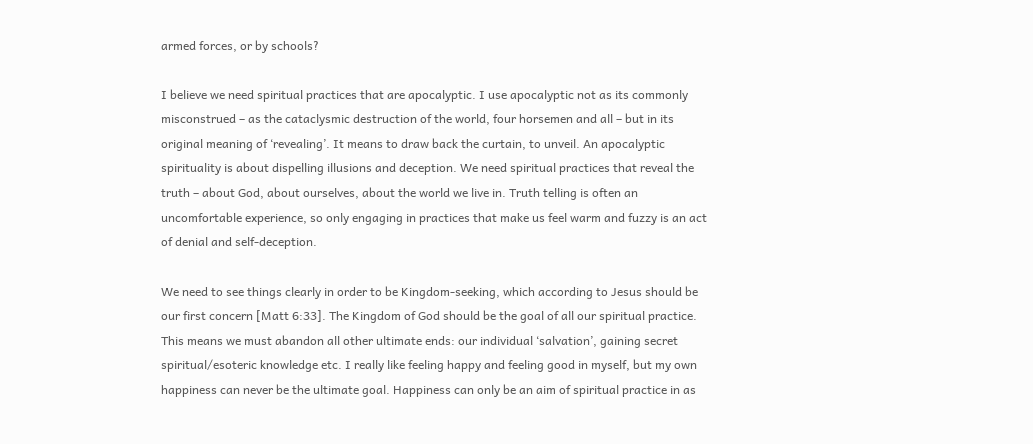armed forces, or by schools?

I believe we need spiritual practices that are apocalyptic. I use apocalyptic not as its commonly misconstrued – as the cataclysmic destruction of the world, four horsemen and all – but in its original meaning of ‘revealing’. It means to draw back the curtain, to unveil. An apocalyptic spirituality is about dispelling illusions and deception. We need spiritual practices that reveal the truth – about God, about ourselves, about the world we live in. Truth telling is often an uncomfortable experience, so only engaging in practices that make us feel warm and fuzzy is an act of denial and self-deception.

We need to see things clearly in order to be Kingdom-seeking, which according to Jesus should be our first concern [Matt 6:33]. The Kingdom of God should be the goal of all our spiritual practice. This means we must abandon all other ultimate ends: our individual ‘salvation’, gaining secret spiritual/esoteric knowledge etc. I really like feeling happy and feeling good in myself, but my own happiness can never be the ultimate goal. Happiness can only be an aim of spiritual practice in as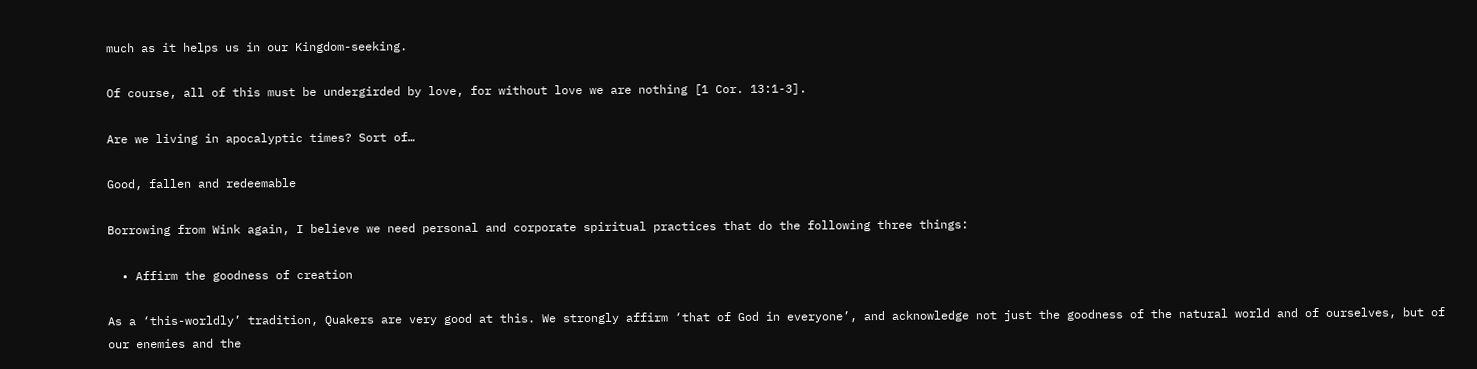much as it helps us in our Kingdom-seeking.

Of course, all of this must be undergirded by love, for without love we are nothing [1 Cor. 13:1-3].

Are we living in apocalyptic times? Sort of…

Good, fallen and redeemable

Borrowing from Wink again, I believe we need personal and corporate spiritual practices that do the following three things:

  • Affirm the goodness of creation

As a ‘this-worldly’ tradition, Quakers are very good at this. We strongly affirm ‘that of God in everyone’, and acknowledge not just the goodness of the natural world and of ourselves, but of our enemies and the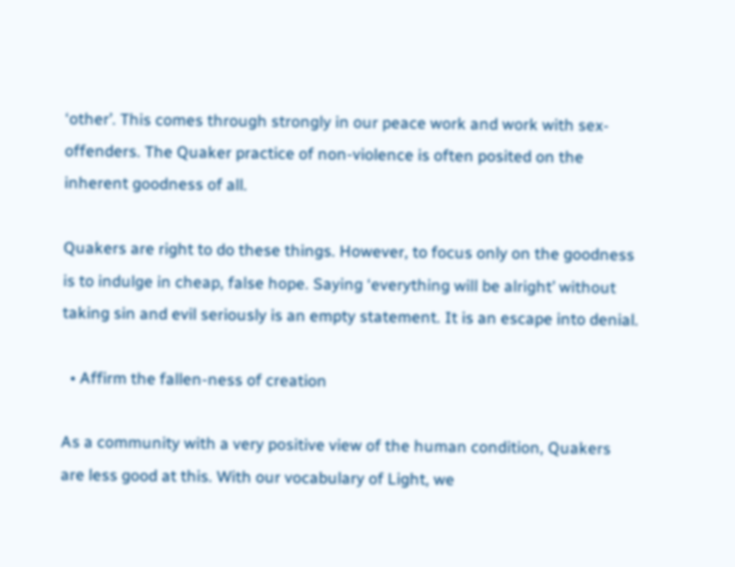‘other’. This comes through strongly in our peace work and work with sex-offenders. The Quaker practice of non-violence is often posited on the inherent goodness of all.

Quakers are right to do these things. However, to focus only on the goodness is to indulge in cheap, false hope. Saying ‘everything will be alright’ without taking sin and evil seriously is an empty statement. It is an escape into denial.

  • Affirm the fallen-ness of creation

As a community with a very positive view of the human condition, Quakers are less good at this. With our vocabulary of Light, we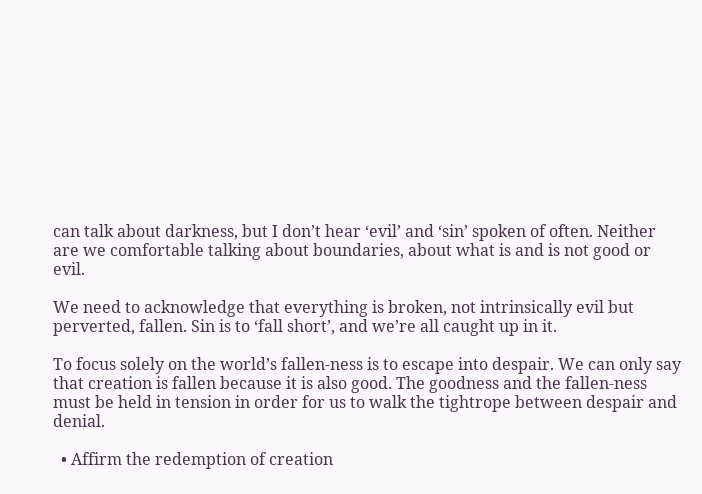can talk about darkness, but I don’t hear ‘evil’ and ‘sin’ spoken of often. Neither are we comfortable talking about boundaries, about what is and is not good or evil.

We need to acknowledge that everything is broken, not intrinsically evil but perverted, fallen. Sin is to ‘fall short’, and we’re all caught up in it.

To focus solely on the world’s fallen-ness is to escape into despair. We can only say that creation is fallen because it is also good. The goodness and the fallen-ness must be held in tension in order for us to walk the tightrope between despair and denial.

  • Affirm the redemption of creation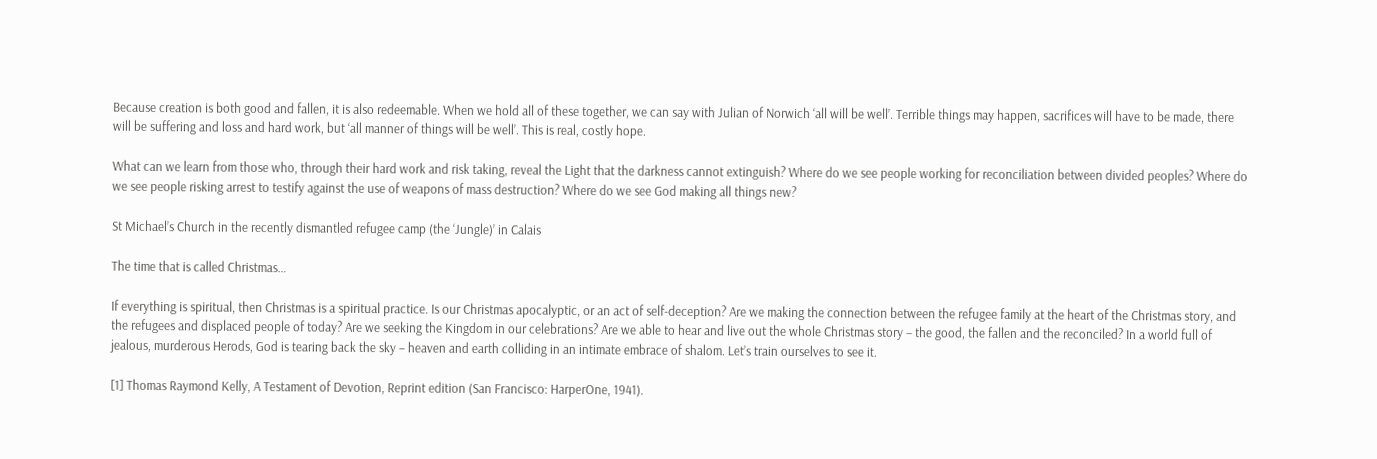Because creation is both good and fallen, it is also redeemable. When we hold all of these together, we can say with Julian of Norwich ‘all will be well’. Terrible things may happen, sacrifices will have to be made, there will be suffering and loss and hard work, but ‘all manner of things will be well’. This is real, costly hope.

What can we learn from those who, through their hard work and risk taking, reveal the Light that the darkness cannot extinguish? Where do we see people working for reconciliation between divided peoples? Where do we see people risking arrest to testify against the use of weapons of mass destruction? Where do we see God making all things new?

St Michael’s Church in the recently dismantled refugee camp (the ‘Jungle)’ in Calais

The time that is called Christmas…

If everything is spiritual, then Christmas is a spiritual practice. Is our Christmas apocalyptic, or an act of self-deception? Are we making the connection between the refugee family at the heart of the Christmas story, and the refugees and displaced people of today? Are we seeking the Kingdom in our celebrations? Are we able to hear and live out the whole Christmas story – the good, the fallen and the reconciled? In a world full of jealous, murderous Herods, God is tearing back the sky – heaven and earth colliding in an intimate embrace of shalom. Let’s train ourselves to see it.

[1] Thomas Raymond Kelly, A Testament of Devotion, Reprint edition (San Francisco: HarperOne, 1941).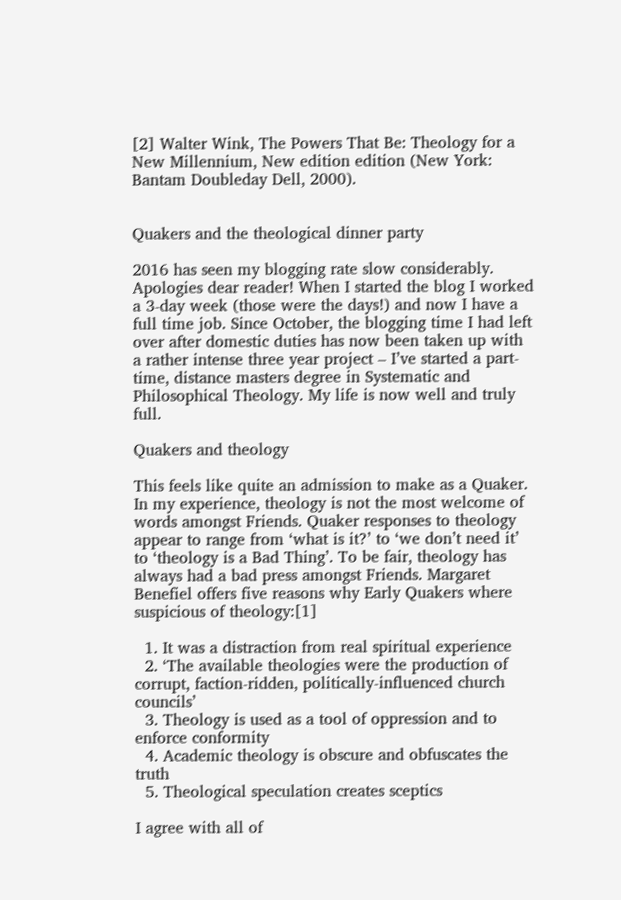[2] Walter Wink, The Powers That Be: Theology for a New Millennium, New edition edition (New York: Bantam Doubleday Dell, 2000).


Quakers and the theological dinner party

2016 has seen my blogging rate slow considerably. Apologies dear reader! When I started the blog I worked a 3-day week (those were the days!) and now I have a full time job. Since October, the blogging time I had left over after domestic duties has now been taken up with a rather intense three year project – I’ve started a part-time, distance masters degree in Systematic and Philosophical Theology. My life is now well and truly full.

Quakers and theology

This feels like quite an admission to make as a Quaker. In my experience, theology is not the most welcome of words amongst Friends. Quaker responses to theology appear to range from ‘what is it?’ to ‘we don’t need it’ to ‘theology is a Bad Thing’. To be fair, theology has always had a bad press amongst Friends. Margaret Benefiel offers five reasons why Early Quakers where suspicious of theology:[1]

  1. It was a distraction from real spiritual experience
  2. ‘The available theologies were the production of corrupt, faction-ridden, politically-influenced church councils’
  3. Theology is used as a tool of oppression and to enforce conformity
  4. Academic theology is obscure and obfuscates the truth
  5. Theological speculation creates sceptics

I agree with all of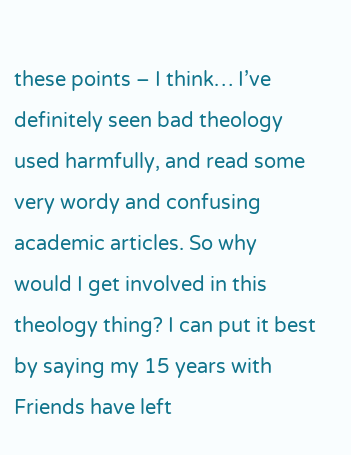these points – I think… I’ve definitely seen bad theology used harmfully, and read some very wordy and confusing academic articles. So why would I get involved in this theology thing? I can put it best by saying my 15 years with Friends have left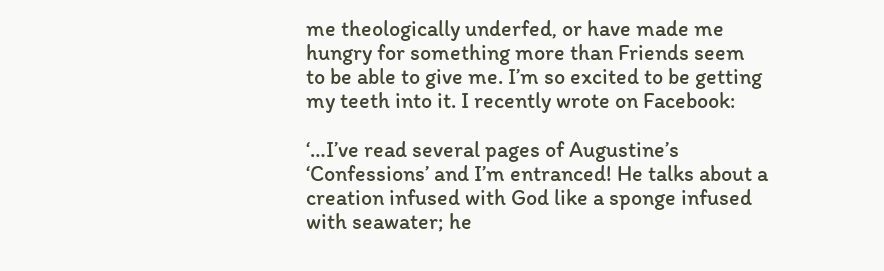me theologically underfed, or have made me hungry for something more than Friends seem to be able to give me. I’m so excited to be getting my teeth into it. I recently wrote on Facebook:

‘…I’ve read several pages of Augustine’s ‘Confessions’ and I’m entranced! He talks about a creation infused with God like a sponge infused with seawater; he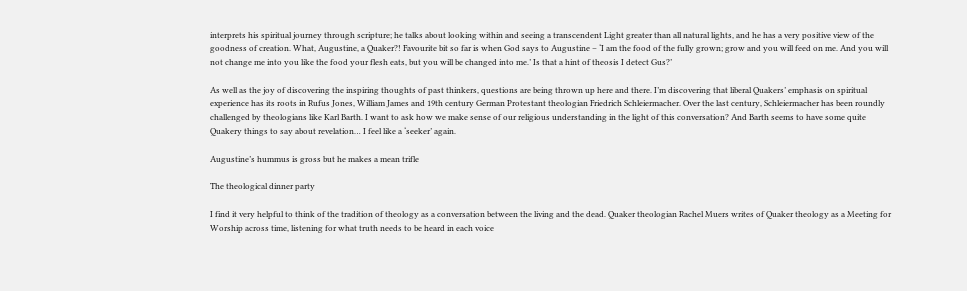interprets his spiritual journey through scripture; he talks about looking within and seeing a transcendent Light greater than all natural lights, and he has a very positive view of the goodness of creation. What, Augustine, a Quaker?! Favourite bit so far is when God says to Augustine – ‘I am the food of the fully grown; grow and you will feed on me. And you will not change me into you like the food your flesh eats, but you will be changed into me.’ Is that a hint of theosis I detect Gus?’

As well as the joy of discovering the inspiring thoughts of past thinkers, questions are being thrown up here and there. I’m discovering that liberal Quakers’ emphasis on spiritual experience has its roots in Rufus Jones, William James and 19th century German Protestant theologian Friedrich Schleiermacher. Over the last century, Schleiermacher has been roundly challenged by theologians like Karl Barth. I want to ask how we make sense of our religious understanding in the light of this conversation? And Barth seems to have some quite Quakery things to say about revelation… I feel like a ‘seeker’ again.

Augustine’s hummus is gross but he makes a mean trifle

The theological dinner party

I find it very helpful to think of the tradition of theology as a conversation between the living and the dead. Quaker theologian Rachel Muers writes of Quaker theology as a Meeting for Worship across time, listening for what truth needs to be heard in each voice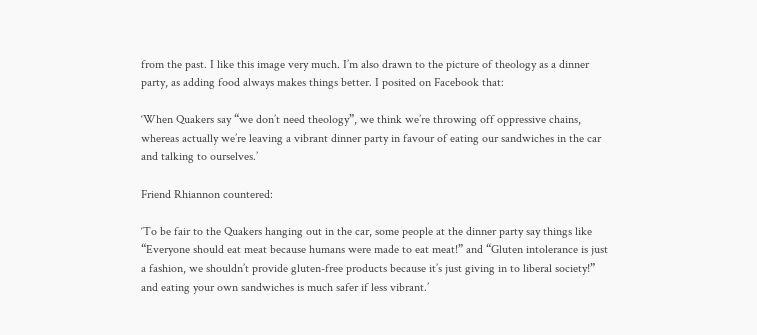from the past. I like this image very much. I’m also drawn to the picture of theology as a dinner party, as adding food always makes things better. I posited on Facebook that:

‘When Quakers say “we don’t need theology”, we think we’re throwing off oppressive chains, whereas actually we’re leaving a vibrant dinner party in favour of eating our sandwiches in the car and talking to ourselves.’

Friend Rhiannon countered:

‘To be fair to the Quakers hanging out in the car, some people at the dinner party say things like “Everyone should eat meat because humans were made to eat meat!” and “Gluten intolerance is just a fashion, we shouldn’t provide gluten-free products because it’s just giving in to liberal society!” and eating your own sandwiches is much safer if less vibrant.’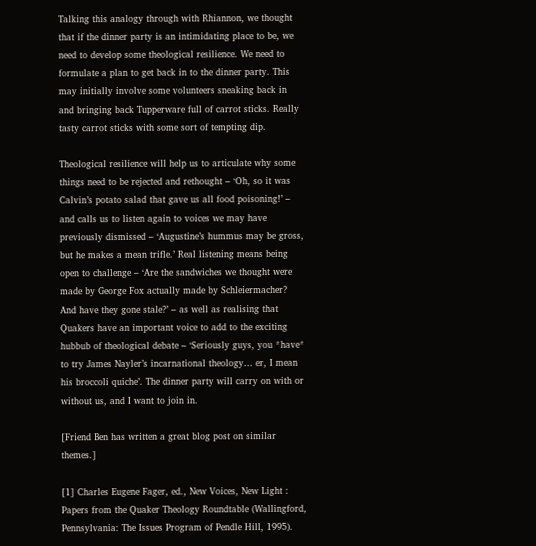Talking this analogy through with Rhiannon, we thought that if the dinner party is an intimidating place to be, we need to develop some theological resilience. We need to formulate a plan to get back in to the dinner party. This may initially involve some volunteers sneaking back in and bringing back Tupperware full of carrot sticks. Really tasty carrot sticks with some sort of tempting dip.

Theological resilience will help us to articulate why some things need to be rejected and rethought – ‘Oh, so it was Calvin’s potato salad that gave us all food poisoning!’ – and calls us to listen again to voices we may have previously dismissed – ‘Augustine’s hummus may be gross, but he makes a mean trifle.’ Real listening means being open to challenge – ‘Are the sandwiches we thought were made by George Fox actually made by Schleiermacher? And have they gone stale?’ – as well as realising that Quakers have an important voice to add to the exciting hubbub of theological debate – ‘Seriously guys, you *have* to try James Nayler’s incarnational theology… er, I mean his broccoli quiche’. The dinner party will carry on with or without us, and I want to join in.

[Friend Ben has written a great blog post on similar themes.]

[1] Charles Eugene Fager, ed., New Voices, New Light : Papers from the Quaker Theology Roundtable (Wallingford, Pennsylvania: The Issues Program of Pendle Hill, 1995).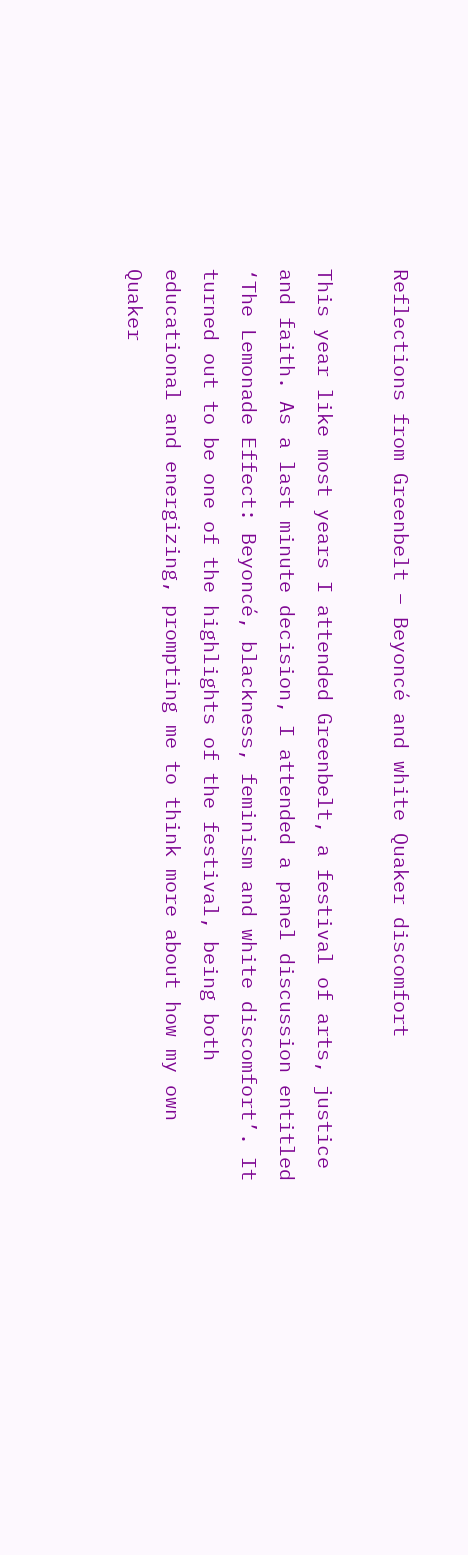Reflections from Greenbelt – Beyoncé and white Quaker discomfort

This year like most years I attended Greenbelt, a festival of arts, justice and faith. As a last minute decision, I attended a panel discussion entitled ‘The Lemonade Effect: Beyoncé, blackness, feminism and white discomfort’. It turned out to be one of the highlights of the festival, being both educational and energizing, prompting me to think more about how my own Quaker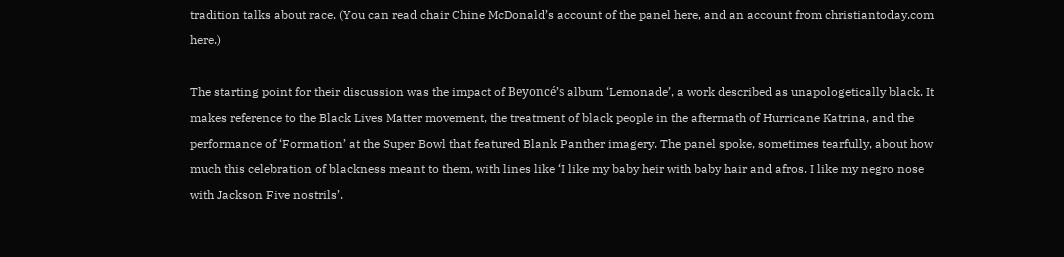tradition talks about race. (You can read chair Chine McDonald’s account of the panel here, and an account from christiantoday.com here.)

The starting point for their discussion was the impact of Beyoncé’s album ‘Lemonade’, a work described as unapologetically black. It makes reference to the Black Lives Matter movement, the treatment of black people in the aftermath of Hurricane Katrina, and the performance of ‘Formation’ at the Super Bowl that featured Blank Panther imagery. The panel spoke, sometimes tearfully, about how much this celebration of blackness meant to them, with lines like ‘I like my baby heir with baby hair and afros. I like my negro nose with Jackson Five nostrils’.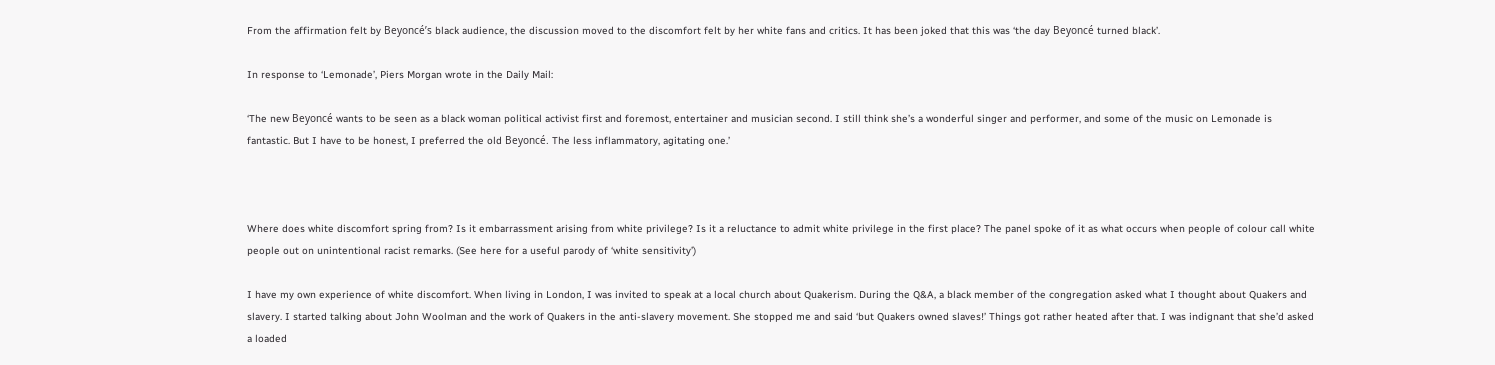From the affirmation felt by Beyoncé’s black audience, the discussion moved to the discomfort felt by her white fans and critics. It has been joked that this was ‘the day Beyoncé turned black’.

In response to ‘Lemonade’, Piers Morgan wrote in the Daily Mail:

‘The new Beyoncé wants to be seen as a black woman political activist first and foremost, entertainer and musician second. I still think she’s a wonderful singer and performer, and some of the music on Lemonade is fantastic. But I have to be honest, I preferred the old Beyoncé. The less inflammatory, agitating one.’



Where does white discomfort spring from? Is it embarrassment arising from white privilege? Is it a reluctance to admit white privilege in the first place? The panel spoke of it as what occurs when people of colour call white people out on unintentional racist remarks. (See here for a useful parody of ‘white sensitivity’)

I have my own experience of white discomfort. When living in London, I was invited to speak at a local church about Quakerism. During the Q&A, a black member of the congregation asked what I thought about Quakers and slavery. I started talking about John Woolman and the work of Quakers in the anti-slavery movement. She stopped me and said ‘but Quakers owned slaves!’ Things got rather heated after that. I was indignant that she’d asked a loaded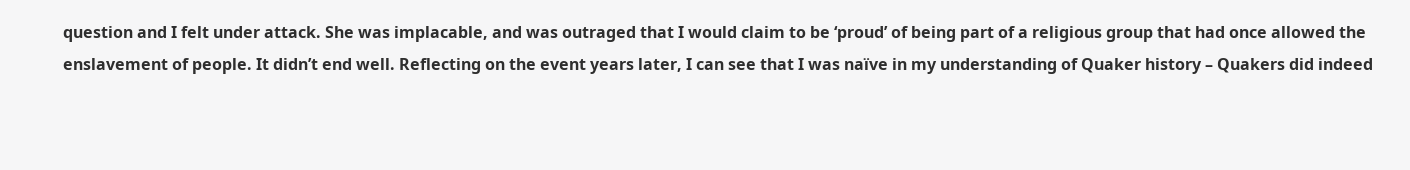question and I felt under attack. She was implacable, and was outraged that I would claim to be ‘proud’ of being part of a religious group that had once allowed the enslavement of people. It didn’t end well. Reflecting on the event years later, I can see that I was naïve in my understanding of Quaker history – Quakers did indeed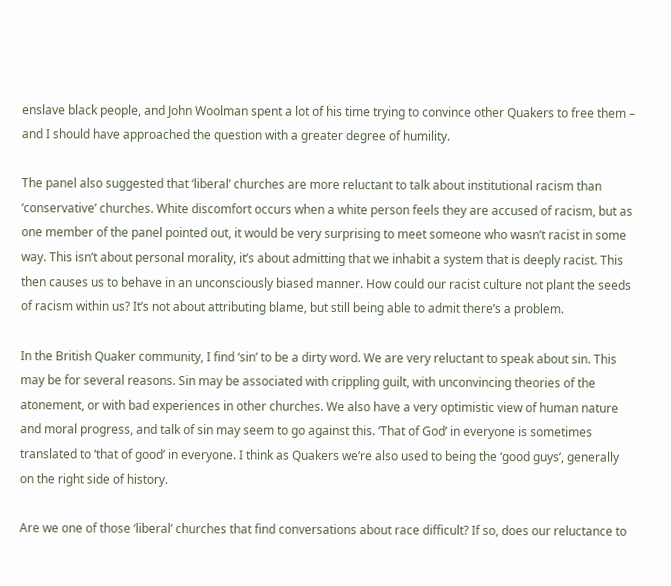enslave black people, and John Woolman spent a lot of his time trying to convince other Quakers to free them – and I should have approached the question with a greater degree of humility.

The panel also suggested that ‘liberal’ churches are more reluctant to talk about institutional racism than ‘conservative’ churches. White discomfort occurs when a white person feels they are accused of racism, but as one member of the panel pointed out, it would be very surprising to meet someone who wasn’t racist in some way. This isn’t about personal morality, it’s about admitting that we inhabit a system that is deeply racist. This then causes us to behave in an unconsciously biased manner. How could our racist culture not plant the seeds of racism within us? It’s not about attributing blame, but still being able to admit there’s a problem.

In the British Quaker community, I find ‘sin’ to be a dirty word. We are very reluctant to speak about sin. This may be for several reasons. Sin may be associated with crippling guilt, with unconvincing theories of the atonement, or with bad experiences in other churches. We also have a very optimistic view of human nature and moral progress, and talk of sin may seem to go against this. ‘That of God’ in everyone is sometimes translated to ‘that of good’ in everyone. I think as Quakers we’re also used to being the ‘good guys’, generally on the right side of history.

Are we one of those ‘liberal’ churches that find conversations about race difficult? If so, does our reluctance to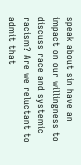speak about sin have an impact on our willingness to discuss race and systemic racism? Are we reluctant to admit that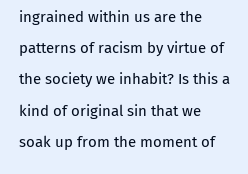ingrained within us are the patterns of racism by virtue of the society we inhabit? Is this a kind of original sin that we soak up from the moment of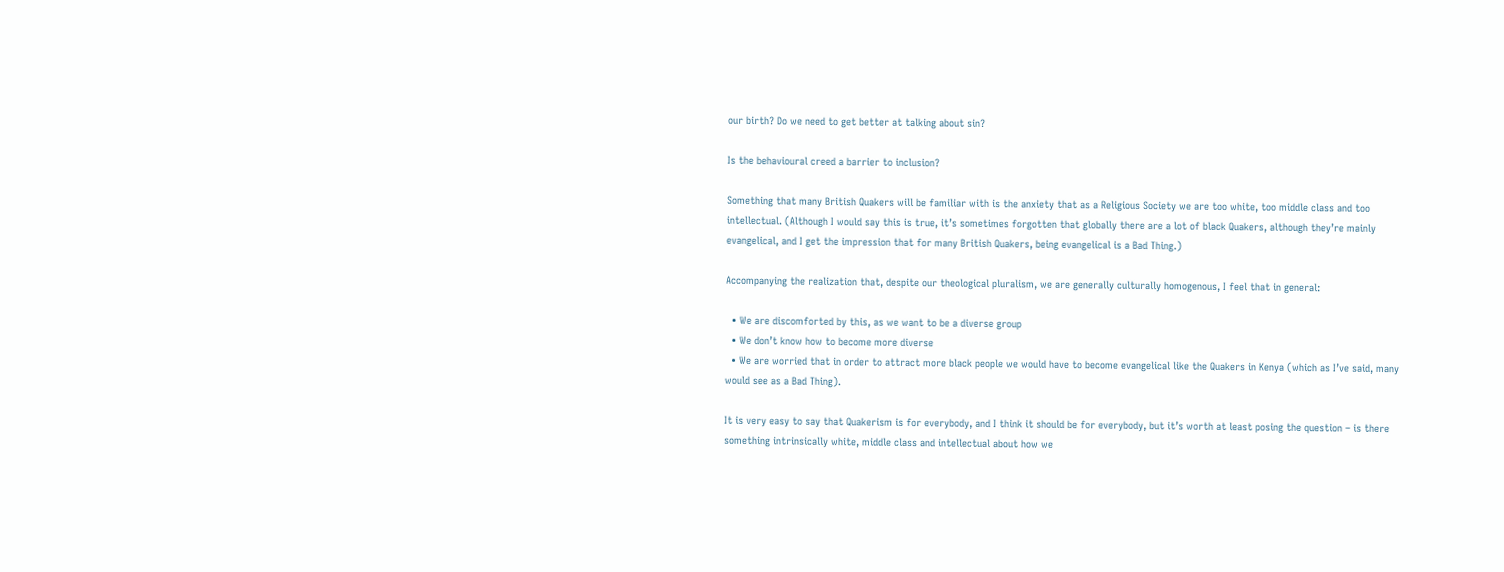our birth? Do we need to get better at talking about sin?

Is the behavioural creed a barrier to inclusion?

Something that many British Quakers will be familiar with is the anxiety that as a Religious Society we are too white, too middle class and too intellectual. (Although I would say this is true, it’s sometimes forgotten that globally there are a lot of black Quakers, although they’re mainly evangelical, and I get the impression that for many British Quakers, being evangelical is a Bad Thing.)

Accompanying the realization that, despite our theological pluralism, we are generally culturally homogenous, I feel that in general:

  • We are discomforted by this, as we want to be a diverse group
  • We don’t know how to become more diverse
  • We are worried that in order to attract more black people we would have to become evangelical like the Quakers in Kenya (which as I’ve said, many would see as a Bad Thing).

It is very easy to say that Quakerism is for everybody, and I think it should be for everybody, but it’s worth at least posing the question – is there something intrinsically white, middle class and intellectual about how we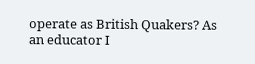operate as British Quakers? As an educator I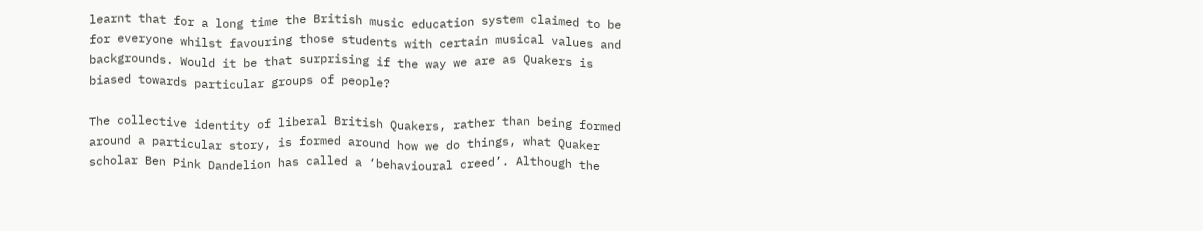learnt that for a long time the British music education system claimed to be for everyone whilst favouring those students with certain musical values and backgrounds. Would it be that surprising if the way we are as Quakers is biased towards particular groups of people?

The collective identity of liberal British Quakers, rather than being formed around a particular story, is formed around how we do things, what Quaker scholar Ben Pink Dandelion has called a ‘behavioural creed’. Although the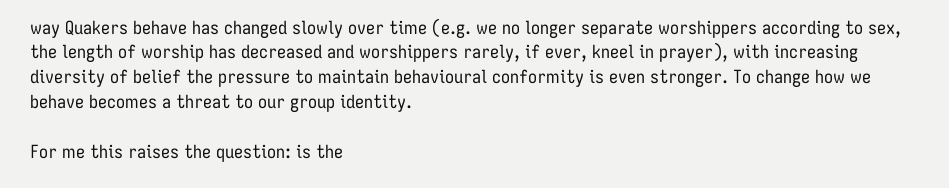way Quakers behave has changed slowly over time (e.g. we no longer separate worshippers according to sex, the length of worship has decreased and worshippers rarely, if ever, kneel in prayer), with increasing diversity of belief the pressure to maintain behavioural conformity is even stronger. To change how we behave becomes a threat to our group identity.

For me this raises the question: is the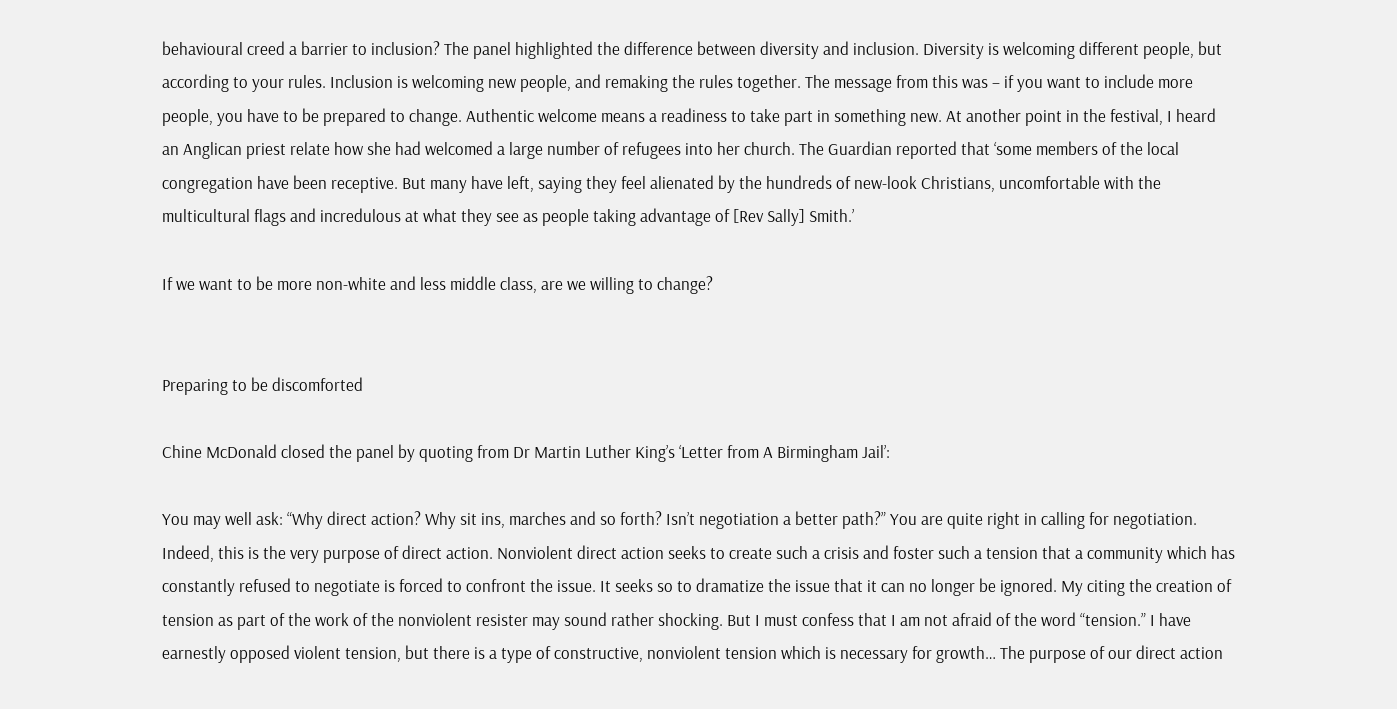behavioural creed a barrier to inclusion? The panel highlighted the difference between diversity and inclusion. Diversity is welcoming different people, but according to your rules. Inclusion is welcoming new people, and remaking the rules together. The message from this was – if you want to include more people, you have to be prepared to change. Authentic welcome means a readiness to take part in something new. At another point in the festival, I heard an Anglican priest relate how she had welcomed a large number of refugees into her church. The Guardian reported that ‘some members of the local congregation have been receptive. But many have left, saying they feel alienated by the hundreds of new-look Christians, uncomfortable with the multicultural flags and incredulous at what they see as people taking advantage of [Rev Sally] Smith.’

If we want to be more non-white and less middle class, are we willing to change?


Preparing to be discomforted

Chine McDonald closed the panel by quoting from Dr Martin Luther King’s ‘Letter from A Birmingham Jail’:

You may well ask: “Why direct action? Why sit ins, marches and so forth? Isn’t negotiation a better path?” You are quite right in calling for negotiation. Indeed, this is the very purpose of direct action. Nonviolent direct action seeks to create such a crisis and foster such a tension that a community which has constantly refused to negotiate is forced to confront the issue. It seeks so to dramatize the issue that it can no longer be ignored. My citing the creation of tension as part of the work of the nonviolent resister may sound rather shocking. But I must confess that I am not afraid of the word “tension.” I have earnestly opposed violent tension, but there is a type of constructive, nonviolent tension which is necessary for growth… The purpose of our direct action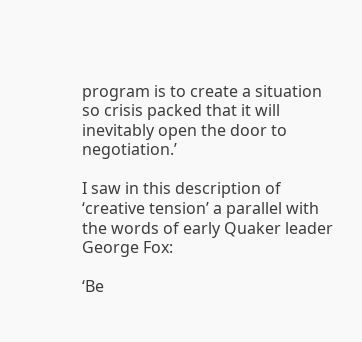program is to create a situation so crisis packed that it will inevitably open the door to negotiation.’

I saw in this description of ‘creative tension’ a parallel with the words of early Quaker leader George Fox:

‘Be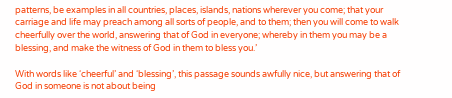patterns, be examples in all countries, places, islands, nations wherever you come; that your carriage and life may preach among all sorts of people, and to them; then you will come to walk cheerfully over the world, answering that of God in everyone; whereby in them you may be a blessing, and make the witness of God in them to bless you.’

With words like ‘cheerful’ and ‘blessing’, this passage sounds awfully nice, but answering that of God in someone is not about being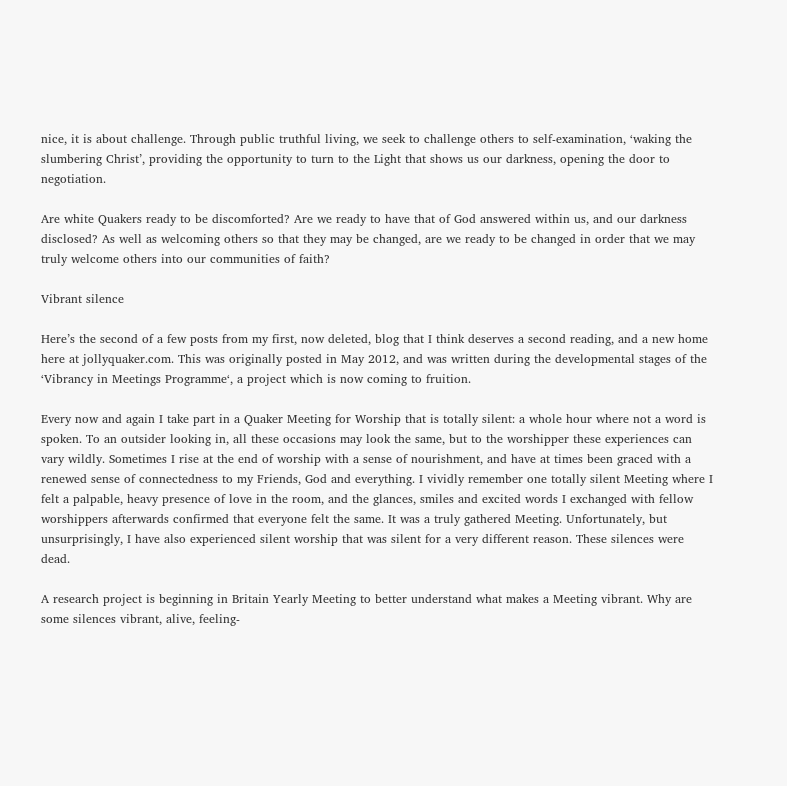nice, it is about challenge. Through public truthful living, we seek to challenge others to self-examination, ‘waking the slumbering Christ’, providing the opportunity to turn to the Light that shows us our darkness, opening the door to negotiation.

Are white Quakers ready to be discomforted? Are we ready to have that of God answered within us, and our darkness disclosed? As well as welcoming others so that they may be changed, are we ready to be changed in order that we may truly welcome others into our communities of faith?

Vibrant silence

Here’s the second of a few posts from my first, now deleted, blog that I think deserves a second reading, and a new home here at jollyquaker.com. This was originally posted in May 2012, and was written during the developmental stages of the ‘Vibrancy in Meetings Programme‘, a project which is now coming to fruition.

Every now and again I take part in a Quaker Meeting for Worship that is totally silent: a whole hour where not a word is spoken. To an outsider looking in, all these occasions may look the same, but to the worshipper these experiences can vary wildly. Sometimes I rise at the end of worship with a sense of nourishment, and have at times been graced with a renewed sense of connectedness to my Friends, God and everything. I vividly remember one totally silent Meeting where I felt a palpable, heavy presence of love in the room, and the glances, smiles and excited words I exchanged with fellow worshippers afterwards confirmed that everyone felt the same. It was a truly gathered Meeting. Unfortunately, but unsurprisingly, I have also experienced silent worship that was silent for a very different reason. These silences were dead.

A research project is beginning in Britain Yearly Meeting to better understand what makes a Meeting vibrant. Why are some silences vibrant, alive, feeling-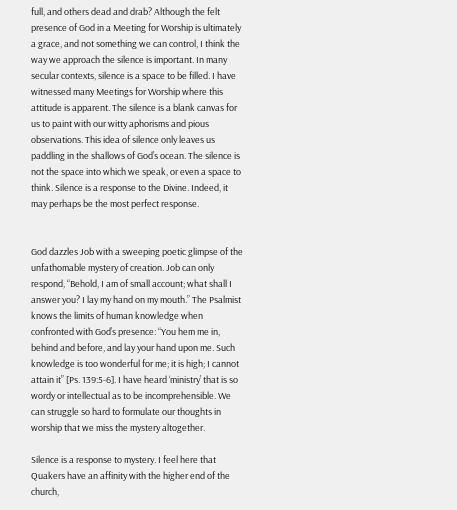full, and others dead and drab? Although the felt presence of God in a Meeting for Worship is ultimately a grace, and not something we can control, I think the way we approach the silence is important. In many secular contexts, silence is a space to be filled. I have witnessed many Meetings for Worship where this attitude is apparent. The silence is a blank canvas for us to paint with our witty aphorisms and pious observations. This idea of silence only leaves us paddling in the shallows of God’s ocean. The silence is not the space into which we speak, or even a space to think. Silence is a response to the Divine. Indeed, it may perhaps be the most perfect response.


God dazzles Job with a sweeping poetic glimpse of the unfathomable mystery of creation. Job can only respond, “Behold, I am of small account; what shall I answer you? I lay my hand on my mouth.” The Psalmist knows the limits of human knowledge when confronted with God’s presence: “You hem me in, behind and before, and lay your hand upon me. Such knowledge is too wonderful for me; it is high; I cannot attain it” [Ps. 139:5-6]. I have heard ‘ministry’ that is so wordy or intellectual as to be incomprehensible. We can struggle so hard to formulate our thoughts in worship that we miss the mystery altogether.

Silence is a response to mystery. I feel here that Quakers have an affinity with the higher end of the church,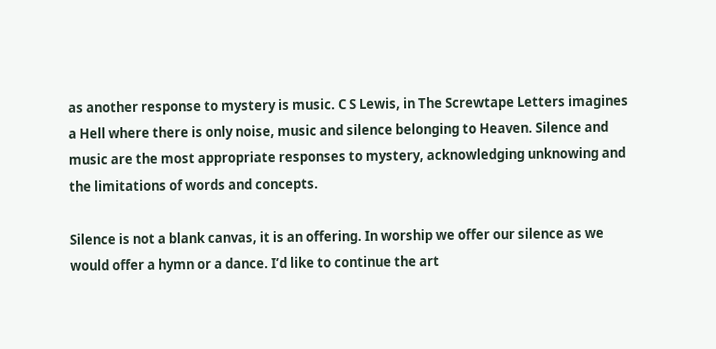as another response to mystery is music. C S Lewis, in The Screwtape Letters imagines a Hell where there is only noise, music and silence belonging to Heaven. Silence and music are the most appropriate responses to mystery, acknowledging unknowing and the limitations of words and concepts.

Silence is not a blank canvas, it is an offering. In worship we offer our silence as we would offer a hymn or a dance. I’d like to continue the art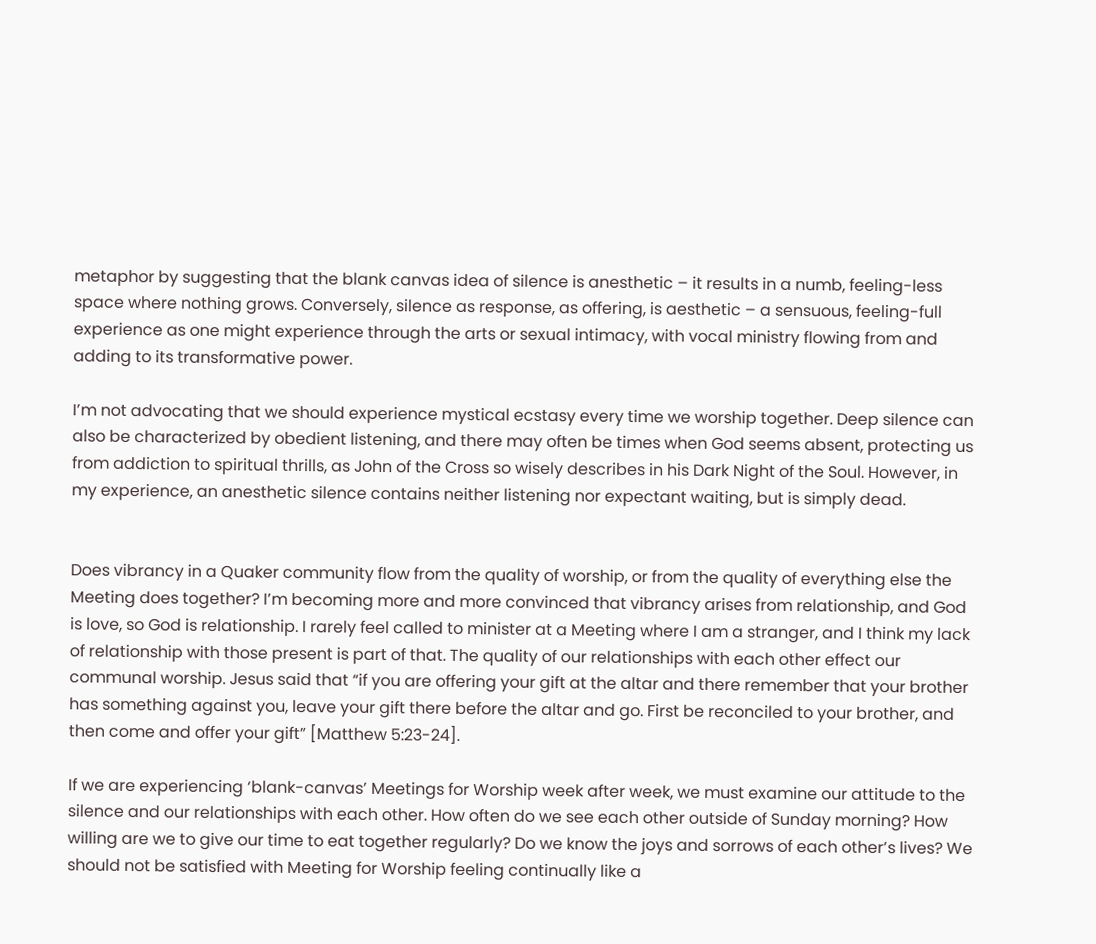metaphor by suggesting that the blank canvas idea of silence is anesthetic – it results in a numb, feeling-less space where nothing grows. Conversely, silence as response, as offering, is aesthetic – a sensuous, feeling-full experience as one might experience through the arts or sexual intimacy, with vocal ministry flowing from and adding to its transformative power.

I’m not advocating that we should experience mystical ecstasy every time we worship together. Deep silence can also be characterized by obedient listening, and there may often be times when God seems absent, protecting us from addiction to spiritual thrills, as John of the Cross so wisely describes in his Dark Night of the Soul. However, in my experience, an anesthetic silence contains neither listening nor expectant waiting, but is simply dead.


Does vibrancy in a Quaker community flow from the quality of worship, or from the quality of everything else the Meeting does together? I’m becoming more and more convinced that vibrancy arises from relationship, and God is love, so God is relationship. I rarely feel called to minister at a Meeting where I am a stranger, and I think my lack of relationship with those present is part of that. The quality of our relationships with each other effect our communal worship. Jesus said that “if you are offering your gift at the altar and there remember that your brother has something against you, leave your gift there before the altar and go. First be reconciled to your brother, and then come and offer your gift” [Matthew 5:23-24].

If we are experiencing ‘blank-canvas’ Meetings for Worship week after week, we must examine our attitude to the silence and our relationships with each other. How often do we see each other outside of Sunday morning? How willing are we to give our time to eat together regularly? Do we know the joys and sorrows of each other’s lives? We should not be satisfied with Meeting for Worship feeling continually like a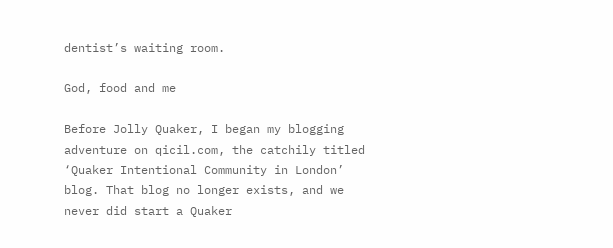dentist’s waiting room.

God, food and me

Before Jolly Quaker, I began my blogging adventure on qicil.com, the catchily titled ‘Quaker Intentional Community in London’ blog. That blog no longer exists, and we never did start a Quaker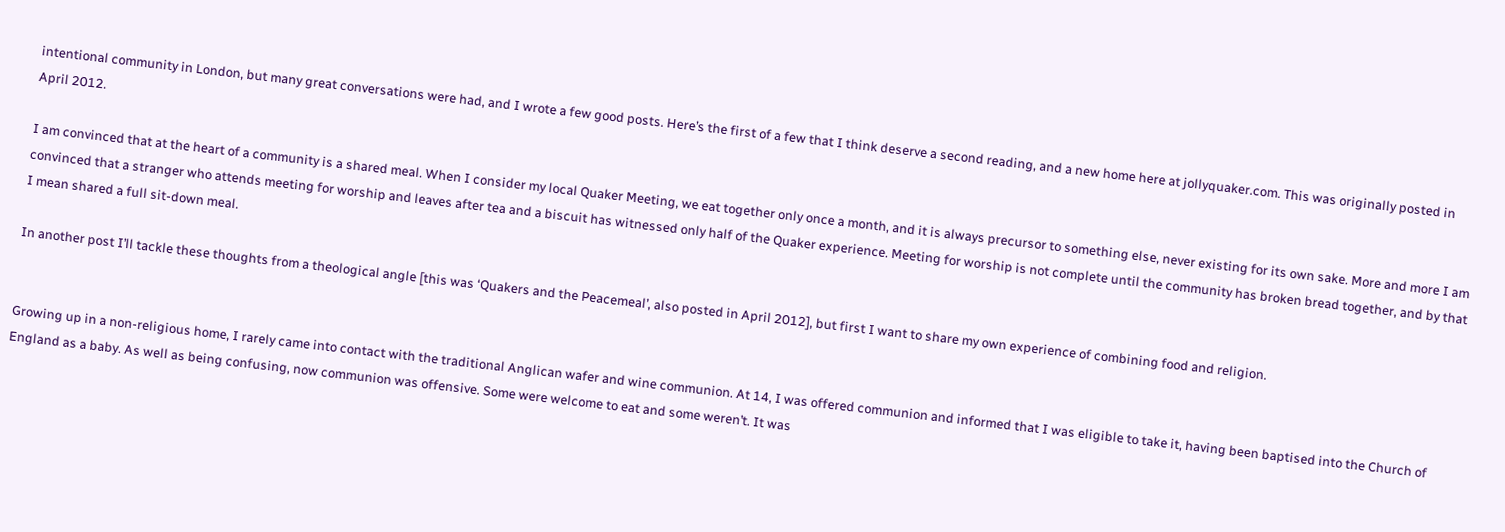intentional community in London, but many great conversations were had, and I wrote a few good posts. Here’s the first of a few that I think deserve a second reading, and a new home here at jollyquaker.com. This was originally posted in April 2012.

I am convinced that at the heart of a community is a shared meal. When I consider my local Quaker Meeting, we eat together only once a month, and it is always precursor to something else, never existing for its own sake. More and more I am convinced that a stranger who attends meeting for worship and leaves after tea and a biscuit has witnessed only half of the Quaker experience. Meeting for worship is not complete until the community has broken bread together, and by that I mean shared a full sit-down meal.

In another post I’ll tackle these thoughts from a theological angle [this was ‘Quakers and the Peacemeal’, also posted in April 2012], but first I want to share my own experience of combining food and religion.


Growing up in a non-religious home, I rarely came into contact with the traditional Anglican wafer and wine communion. At 14, I was offered communion and informed that I was eligible to take it, having been baptised into the Church of England as a baby. As well as being confusing, now communion was offensive. Some were welcome to eat and some weren’t. It was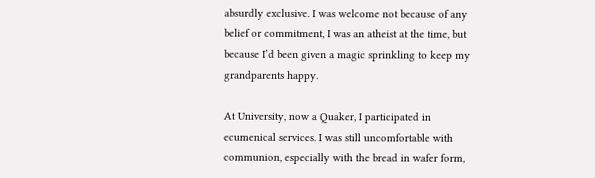absurdly exclusive. I was welcome not because of any belief or commitment, I was an atheist at the time, but because I’d been given a magic sprinkling to keep my grandparents happy.

At University, now a Quaker, I participated in ecumenical services. I was still uncomfortable with communion, especially with the bread in wafer form,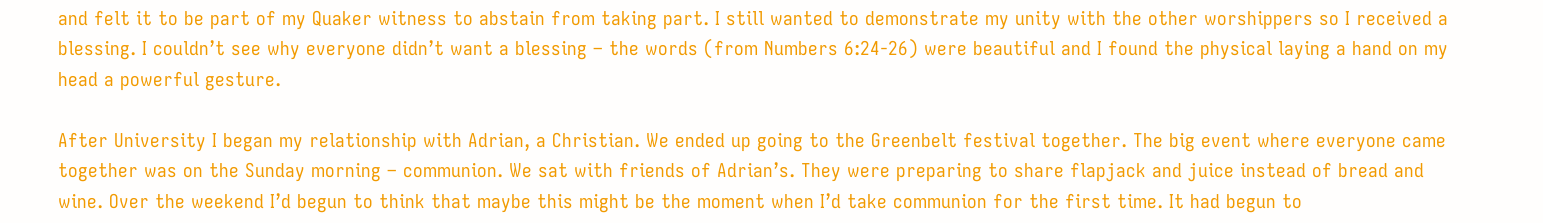and felt it to be part of my Quaker witness to abstain from taking part. I still wanted to demonstrate my unity with the other worshippers so I received a blessing. I couldn’t see why everyone didn’t want a blessing – the words (from Numbers 6:24-26) were beautiful and I found the physical laying a hand on my head a powerful gesture.

After University I began my relationship with Adrian, a Christian. We ended up going to the Greenbelt festival together. The big event where everyone came together was on the Sunday morning – communion. We sat with friends of Adrian’s. They were preparing to share flapjack and juice instead of bread and wine. Over the weekend I’d begun to think that maybe this might be the moment when I’d take communion for the first time. It had begun to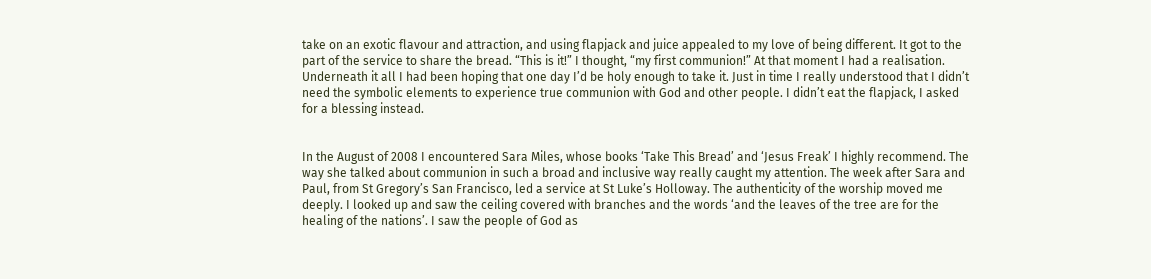take on an exotic flavour and attraction, and using flapjack and juice appealed to my love of being different. It got to the part of the service to share the bread. “This is it!” I thought, “my first communion!” At that moment I had a realisation. Underneath it all I had been hoping that one day I’d be holy enough to take it. Just in time I really understood that I didn’t need the symbolic elements to experience true communion with God and other people. I didn’t eat the flapjack, I asked for a blessing instead.


In the August of 2008 I encountered Sara Miles, whose books ‘Take This Bread’ and ‘Jesus Freak’ I highly recommend. The way she talked about communion in such a broad and inclusive way really caught my attention. The week after Sara and Paul, from St Gregory’s San Francisco, led a service at St Luke’s Holloway. The authenticity of the worship moved me deeply. I looked up and saw the ceiling covered with branches and the words ‘and the leaves of the tree are for the healing of the nations’. I saw the people of God as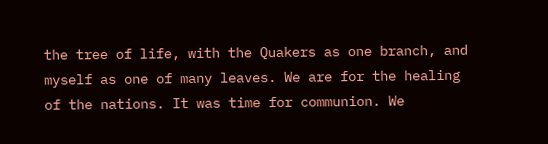the tree of life, with the Quakers as one branch, and myself as one of many leaves. We are for the healing of the nations. It was time for communion. We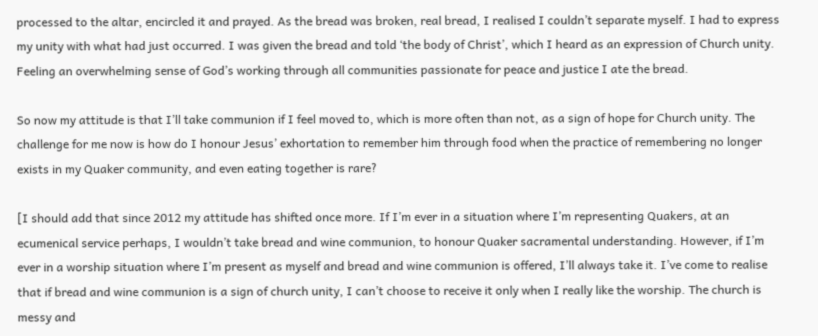processed to the altar, encircled it and prayed. As the bread was broken, real bread, I realised I couldn’t separate myself. I had to express my unity with what had just occurred. I was given the bread and told ‘the body of Christ’, which I heard as an expression of Church unity. Feeling an overwhelming sense of God’s working through all communities passionate for peace and justice I ate the bread.

So now my attitude is that I’ll take communion if I feel moved to, which is more often than not, as a sign of hope for Church unity. The challenge for me now is how do I honour Jesus’ exhortation to remember him through food when the practice of remembering no longer exists in my Quaker community, and even eating together is rare?

[I should add that since 2012 my attitude has shifted once more. If I’m ever in a situation where I’m representing Quakers, at an ecumenical service perhaps, I wouldn’t take bread and wine communion, to honour Quaker sacramental understanding. However, if I’m ever in a worship situation where I’m present as myself and bread and wine communion is offered, I’ll always take it. I’ve come to realise that if bread and wine communion is a sign of church unity, I can’t choose to receive it only when I really like the worship. The church is messy and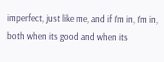imperfect, just like me, and if I’m in, I’m in, both when its good and when its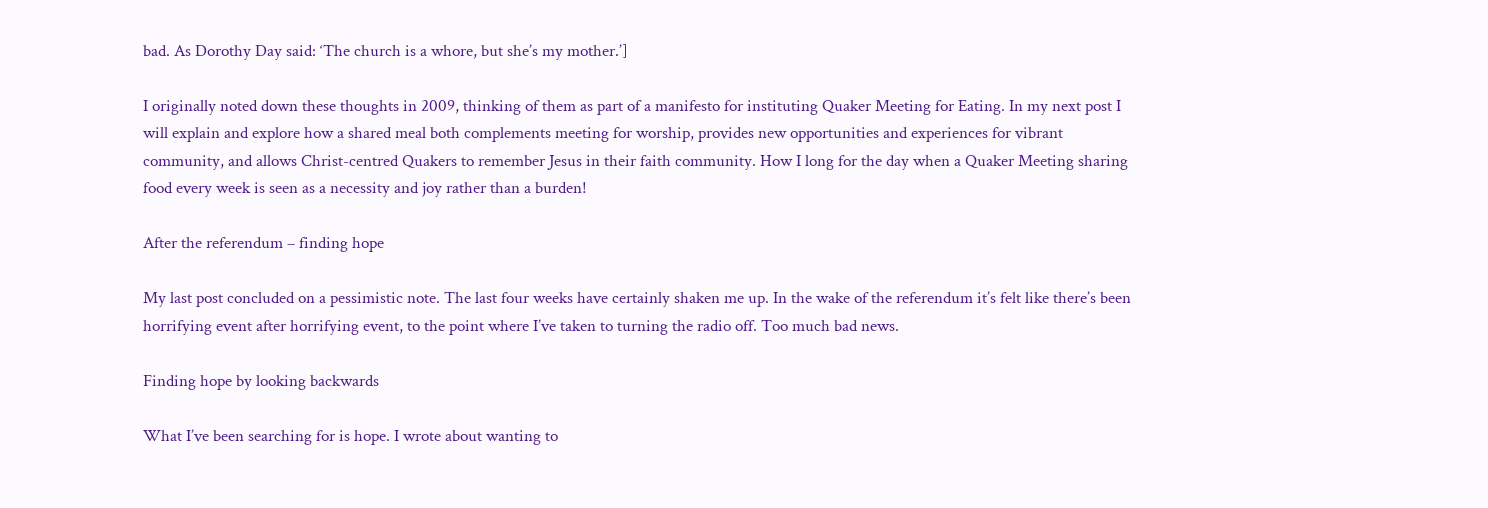bad. As Dorothy Day said: ‘The church is a whore, but she’s my mother.’]

I originally noted down these thoughts in 2009, thinking of them as part of a manifesto for instituting Quaker Meeting for Eating. In my next post I will explain and explore how a shared meal both complements meeting for worship, provides new opportunities and experiences for vibrant community, and allows Christ-centred Quakers to remember Jesus in their faith community. How I long for the day when a Quaker Meeting sharing food every week is seen as a necessity and joy rather than a burden!

After the referendum – finding hope

My last post concluded on a pessimistic note. The last four weeks have certainly shaken me up. In the wake of the referendum it’s felt like there’s been horrifying event after horrifying event, to the point where I’ve taken to turning the radio off. Too much bad news.

Finding hope by looking backwards

What I’ve been searching for is hope. I wrote about wanting to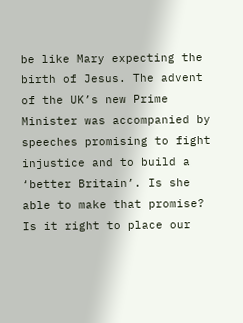be like Mary expecting the birth of Jesus. The advent of the UK’s new Prime Minister was accompanied by speeches promising to fight injustice and to build a ‘better Britain’. Is she able to make that promise? Is it right to place our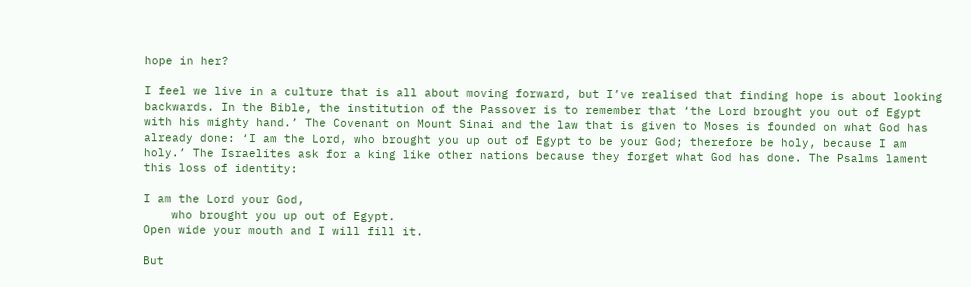hope in her?

I feel we live in a culture that is all about moving forward, but I’ve realised that finding hope is about looking backwards. In the Bible, the institution of the Passover is to remember that ‘the Lord brought you out of Egypt with his mighty hand.’ The Covenant on Mount Sinai and the law that is given to Moses is founded on what God has already done: ‘I am the Lord, who brought you up out of Egypt to be your God; therefore be holy, because I am holy.’ The Israelites ask for a king like other nations because they forget what God has done. The Psalms lament this loss of identity:

I am the Lord your God,
    who brought you up out of Egypt.
Open wide your mouth and I will fill it.

But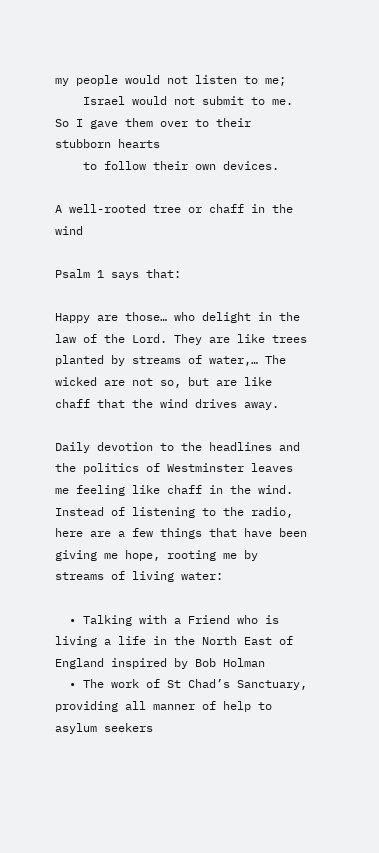my people would not listen to me;
    Israel would not submit to me.
So I gave them over to their stubborn hearts
    to follow their own devices.

A well-rooted tree or chaff in the wind

Psalm 1 says that:

Happy are those… who delight in the law of the Lord. They are like trees planted by streams of water,… The wicked are not so, but are like chaff that the wind drives away.

Daily devotion to the headlines and the politics of Westminster leaves me feeling like chaff in the wind. Instead of listening to the radio, here are a few things that have been giving me hope, rooting me by streams of living water:

  • Talking with a Friend who is living a life in the North East of England inspired by Bob Holman
  • The work of St Chad’s Sanctuary, providing all manner of help to asylum seekers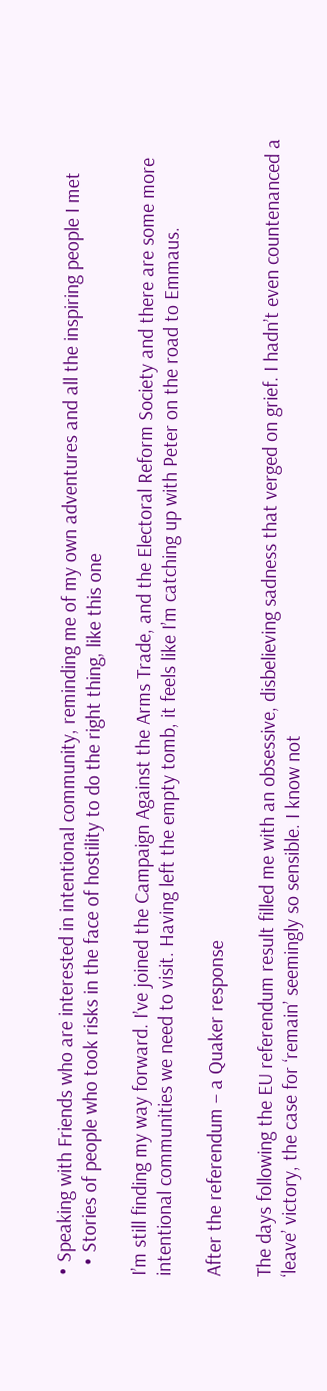• Speaking with Friends who are interested in intentional community, reminding me of my own adventures and all the inspiring people I met
  • Stories of people who took risks in the face of hostility to do the right thing, like this one

I’m still finding my way forward. I’ve joined the Campaign Against the Arms Trade, and the Electoral Reform Society and there are some more intentional communities we need to visit. Having left the empty tomb, it feels like I’m catching up with Peter on the road to Emmaus.

After the referendum – a Quaker response

The days following the EU referendum result filled me with an obsessive, disbelieving sadness that verged on grief. I hadn’t even countenanced a ‘leave’ victory, the case for ‘remain’ seemingly so sensible. I know not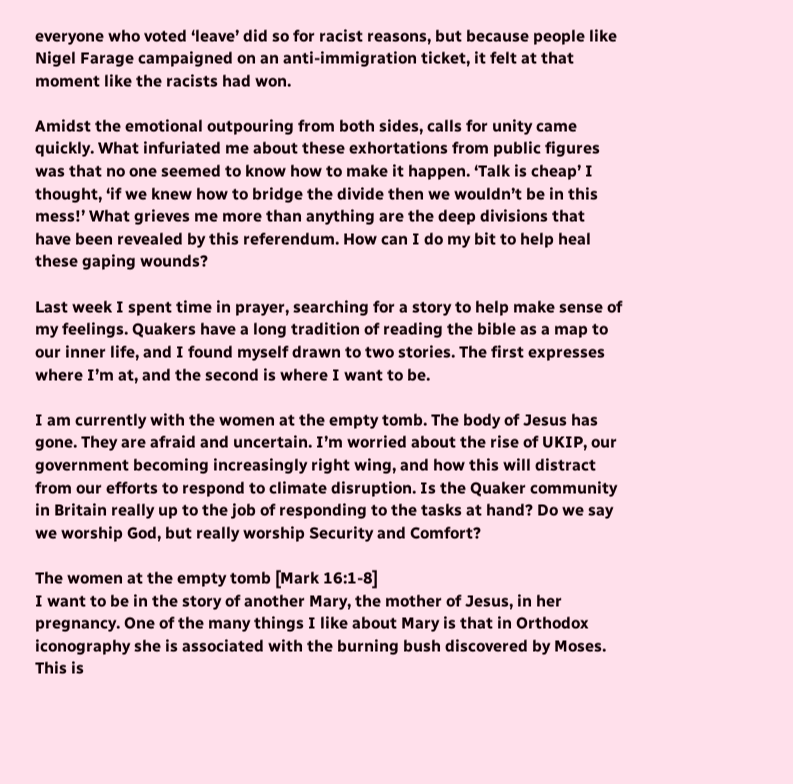everyone who voted ‘leave’ did so for racist reasons, but because people like Nigel Farage campaigned on an anti-immigration ticket, it felt at that moment like the racists had won.

Amidst the emotional outpouring from both sides, calls for unity came quickly. What infuriated me about these exhortations from public figures was that no one seemed to know how to make it happen. ‘Talk is cheap’ I thought, ‘if we knew how to bridge the divide then we wouldn’t be in this mess!’ What grieves me more than anything are the deep divisions that have been revealed by this referendum. How can I do my bit to help heal these gaping wounds?

Last week I spent time in prayer, searching for a story to help make sense of my feelings. Quakers have a long tradition of reading the bible as a map to our inner life, and I found myself drawn to two stories. The first expresses where I’m at, and the second is where I want to be.

I am currently with the women at the empty tomb. The body of Jesus has gone. They are afraid and uncertain. I’m worried about the rise of UKIP, our government becoming increasingly right wing, and how this will distract from our efforts to respond to climate disruption. Is the Quaker community in Britain really up to the job of responding to the tasks at hand? Do we say we worship God, but really worship Security and Comfort?

The women at the empty tomb [Mark 16:1-8]
I want to be in the story of another Mary, the mother of Jesus, in her pregnancy. One of the many things I like about Mary is that in Orthodox iconography she is associated with the burning bush discovered by Moses. This is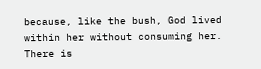because, like the bush, God lived within her without consuming her. There is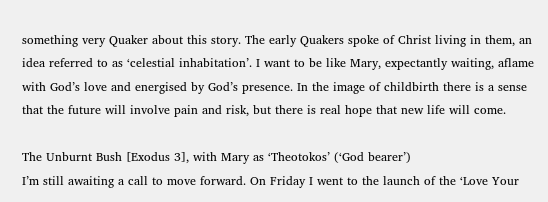something very Quaker about this story. The early Quakers spoke of Christ living in them, an idea referred to as ‘celestial inhabitation’. I want to be like Mary, expectantly waiting, aflame with God’s love and energised by God’s presence. In the image of childbirth there is a sense that the future will involve pain and risk, but there is real hope that new life will come.

The Unburnt Bush [Exodus 3], with Mary as ‘Theotokos’ (‘God bearer’)
I’m still awaiting a call to move forward. On Friday I went to the launch of the ‘Love Your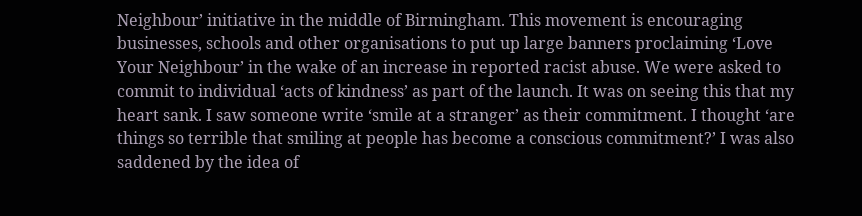Neighbour’ initiative in the middle of Birmingham. This movement is encouraging businesses, schools and other organisations to put up large banners proclaiming ‘Love Your Neighbour’ in the wake of an increase in reported racist abuse. We were asked to commit to individual ‘acts of kindness’ as part of the launch. It was on seeing this that my heart sank. I saw someone write ‘smile at a stranger’ as their commitment. I thought ‘are things so terrible that smiling at people has become a conscious commitment?’ I was also saddened by the idea of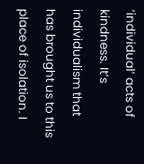‘individual’ acts of kindness. It’s individualism that has brought us to this place of isolation. I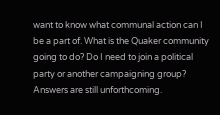want to know what communal action can I be a part of. What is the Quaker community going to do? Do I need to join a political party or another campaigning group? Answers are still unforthcoming.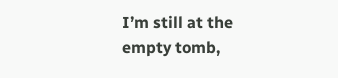I’m still at the empty tomb,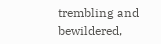trembling and bewildered,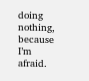doing nothing, because I’m afraid.